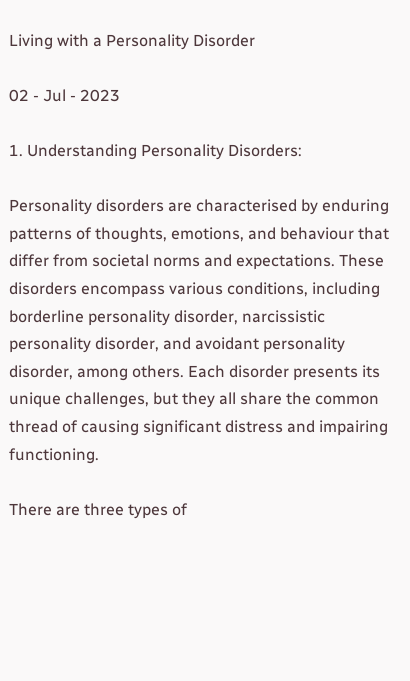Living with a Personality Disorder

02 - Jul - 2023

1. Understanding Personality Disorders:

Personality disorders are characterised by enduring patterns of thoughts, emotions, and behaviour that differ from societal norms and expectations. These disorders encompass various conditions, including borderline personality disorder, narcissistic personality disorder, and avoidant personality disorder, among others. Each disorder presents its unique challenges, but they all share the common thread of causing significant distress and impairing functioning.

There are three types of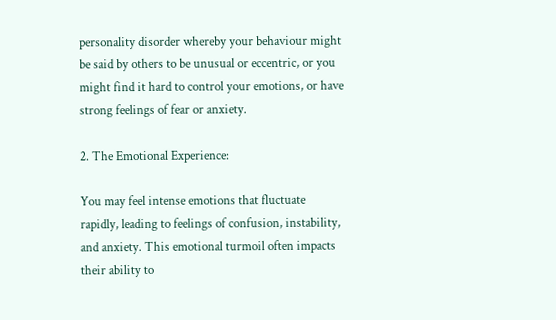personality disorder whereby your behaviour might be said by others to be unusual or eccentric, or you might find it hard to control your emotions, or have strong feelings of fear or anxiety.

2. The Emotional Experience:

You may feel intense emotions that fluctuate rapidly, leading to feelings of confusion, instability, and anxiety. This emotional turmoil often impacts their ability to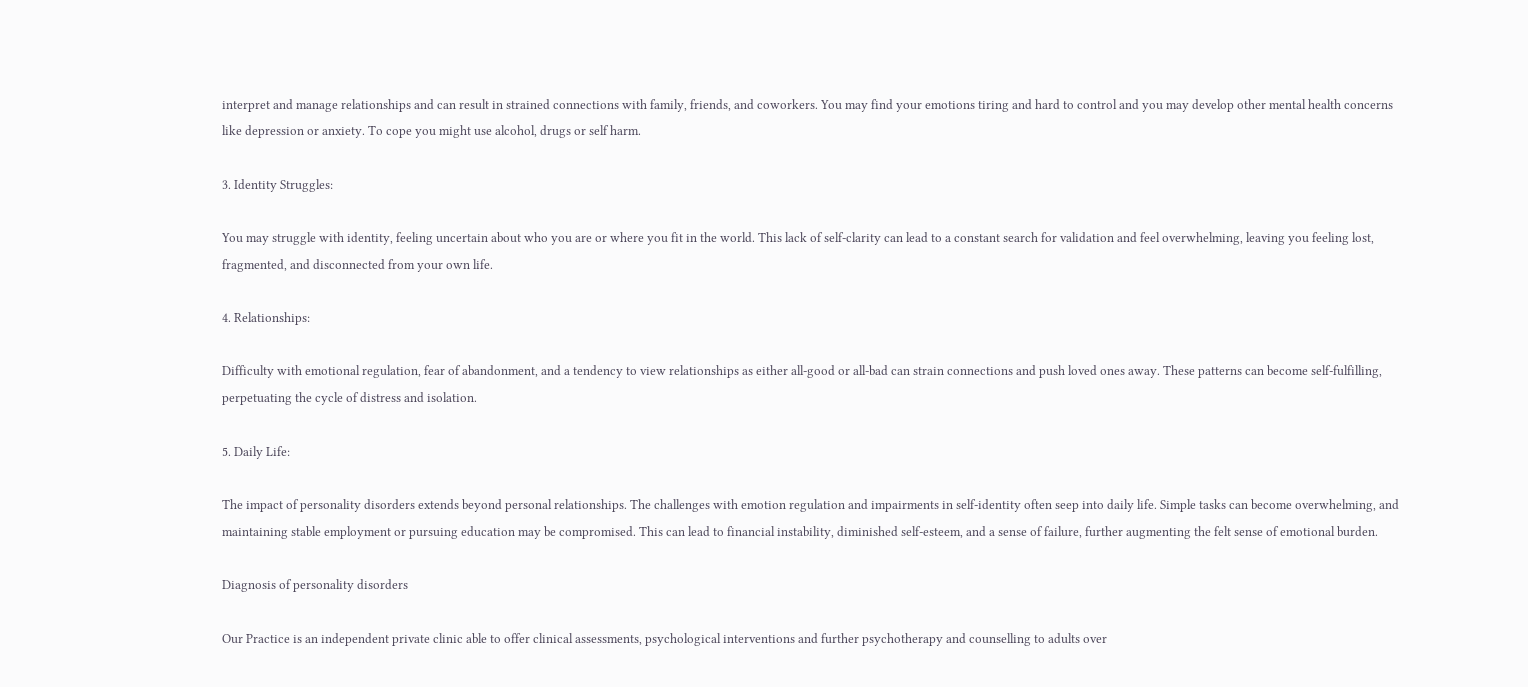interpret and manage relationships and can result in strained connections with family, friends, and coworkers. You may find your emotions tiring and hard to control and you may develop other mental health concerns like depression or anxiety. To cope you might use alcohol, drugs or self harm.

3. Identity Struggles:

You may struggle with identity, feeling uncertain about who you are or where you fit in the world. This lack of self-clarity can lead to a constant search for validation and feel overwhelming, leaving you feeling lost, fragmented, and disconnected from your own life.

4. Relationships:

Difficulty with emotional regulation, fear of abandonment, and a tendency to view relationships as either all-good or all-bad can strain connections and push loved ones away. These patterns can become self-fulfilling, perpetuating the cycle of distress and isolation.

5. Daily Life:

The impact of personality disorders extends beyond personal relationships. The challenges with emotion regulation and impairments in self-identity often seep into daily life. Simple tasks can become overwhelming, and maintaining stable employment or pursuing education may be compromised. This can lead to financial instability, diminished self-esteem, and a sense of failure, further augmenting the felt sense of emotional burden.

Diagnosis of personality disorders

Our Practice is an independent private clinic able to offer clinical assessments, psychological interventions and further psychotherapy and counselling to adults over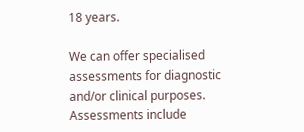18 years.

We can offer specialised assessments for diagnostic and/or clinical purposes. Assessments include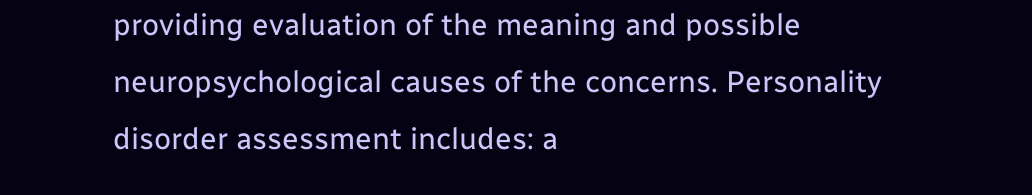providing evaluation of the meaning and possible neuropsychological causes of the concerns. Personality disorder assessment includes: a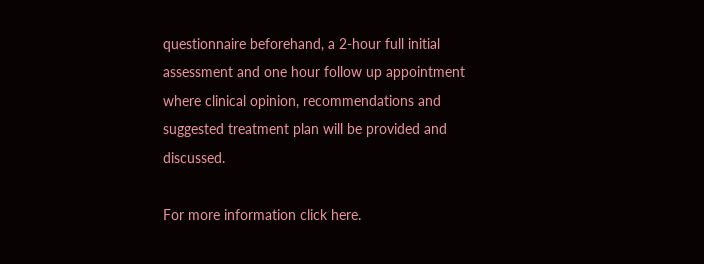questionnaire beforehand, a 2-hour full initial assessment and one hour follow up appointment where clinical opinion, recommendations and suggested treatment plan will be provided and discussed.

For more information click here.